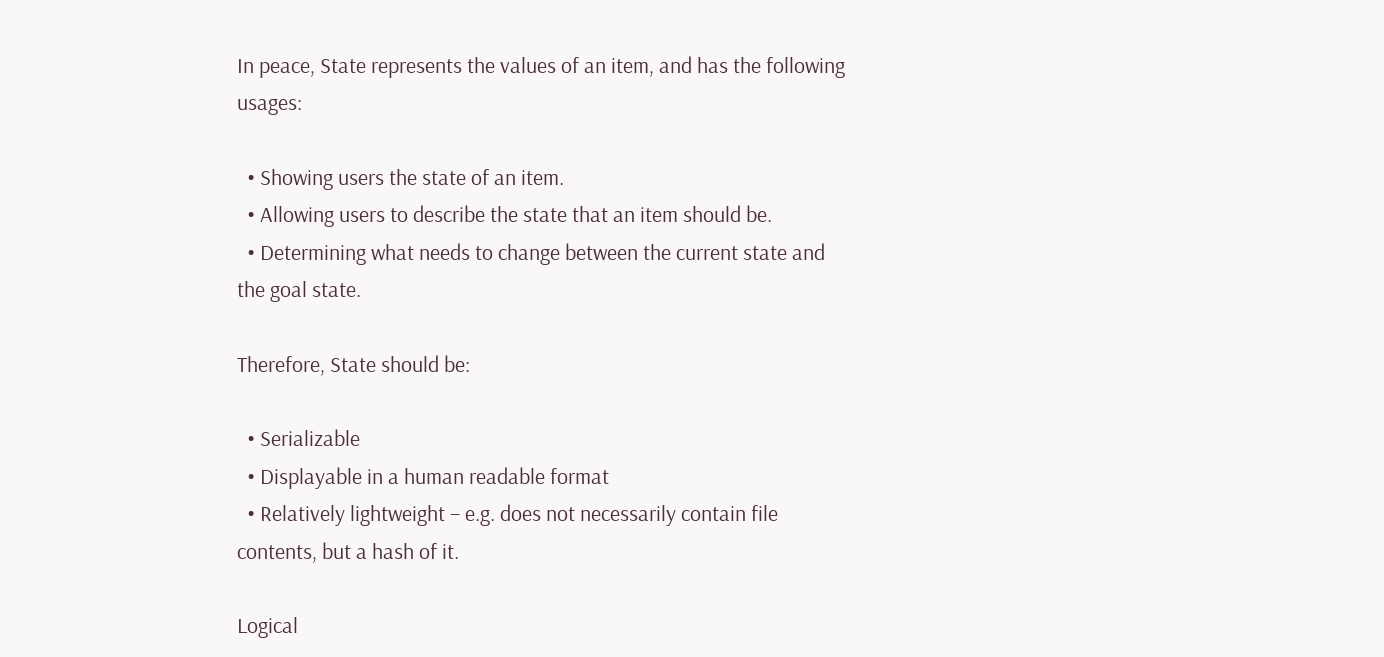In peace, State represents the values of an item, and has the following usages:

  • Showing users the state of an item.
  • Allowing users to describe the state that an item should be.
  • Determining what needs to change between the current state and the goal state.

Therefore, State should be:

  • Serializable
  • Displayable in a human readable format
  • Relatively lightweight – e.g. does not necessarily contain file contents, but a hash of it.

Logical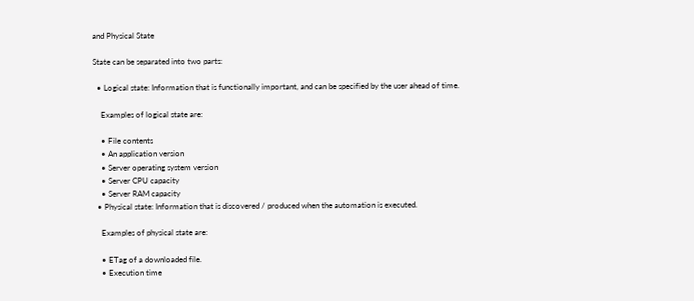and Physical State

State can be separated into two parts:

  • Logical state: Information that is functionally important, and can be specified by the user ahead of time.

    Examples of logical state are:

    • File contents
    • An application version
    • Server operating system version
    • Server CPU capacity
    • Server RAM capacity
  • Physical state: Information that is discovered / produced when the automation is executed.

    Examples of physical state are:

    • ETag of a downloaded file.
    • Execution time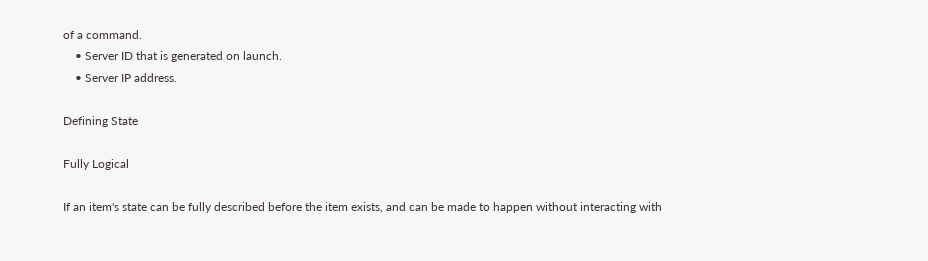of a command.
    • Server ID that is generated on launch.
    • Server IP address.

Defining State

Fully Logical

If an item's state can be fully described before the item exists, and can be made to happen without interacting with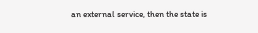an external service, then the state is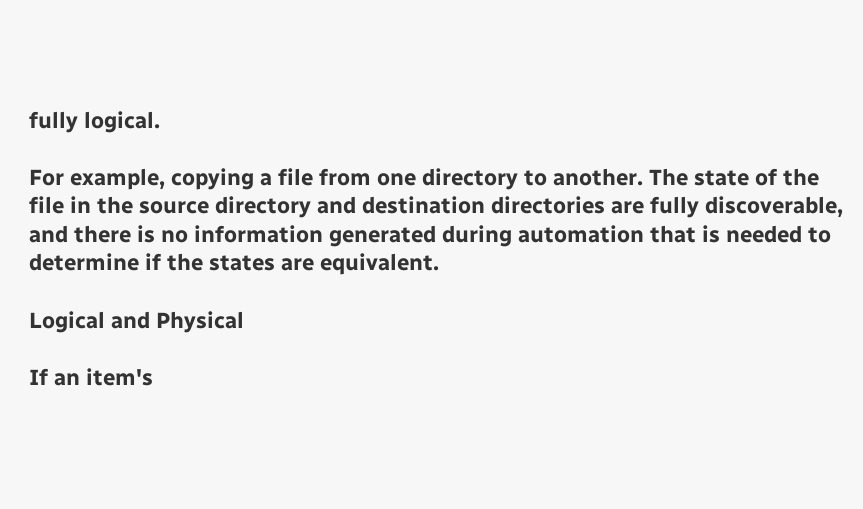fully logical.

For example, copying a file from one directory to another. The state of the file in the source directory and destination directories are fully discoverable, and there is no information generated during automation that is needed to determine if the states are equivalent.

Logical and Physical

If an item's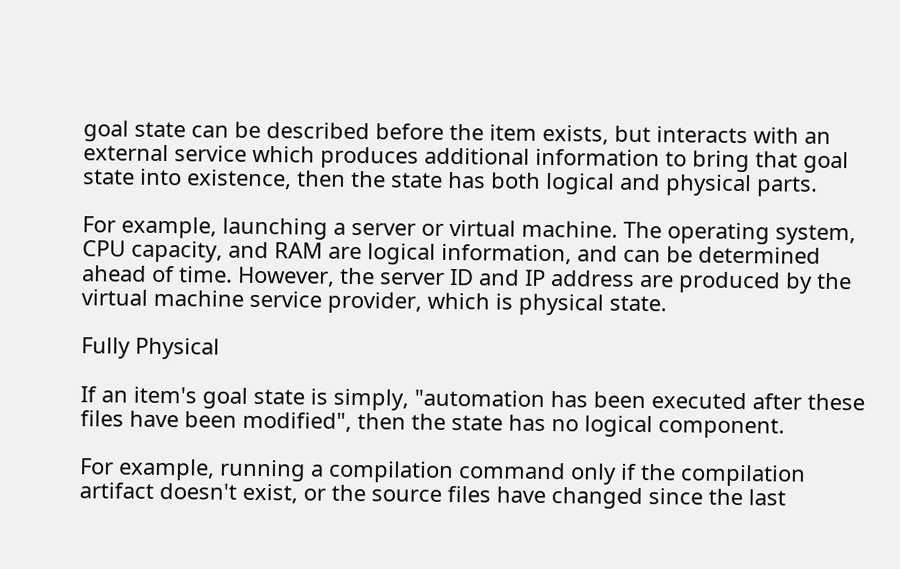goal state can be described before the item exists, but interacts with an external service which produces additional information to bring that goal state into existence, then the state has both logical and physical parts.

For example, launching a server or virtual machine. The operating system, CPU capacity, and RAM are logical information, and can be determined ahead of time. However, the server ID and IP address are produced by the virtual machine service provider, which is physical state.

Fully Physical

If an item's goal state is simply, "automation has been executed after these files have been modified", then the state has no logical component.

For example, running a compilation command only if the compilation artifact doesn't exist, or the source files have changed since the last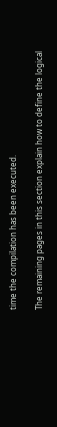time the compilation has been executed.

The remaining pages in this section explain how to define the logical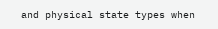and physical state types when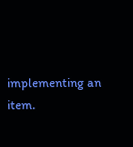implementing an item.